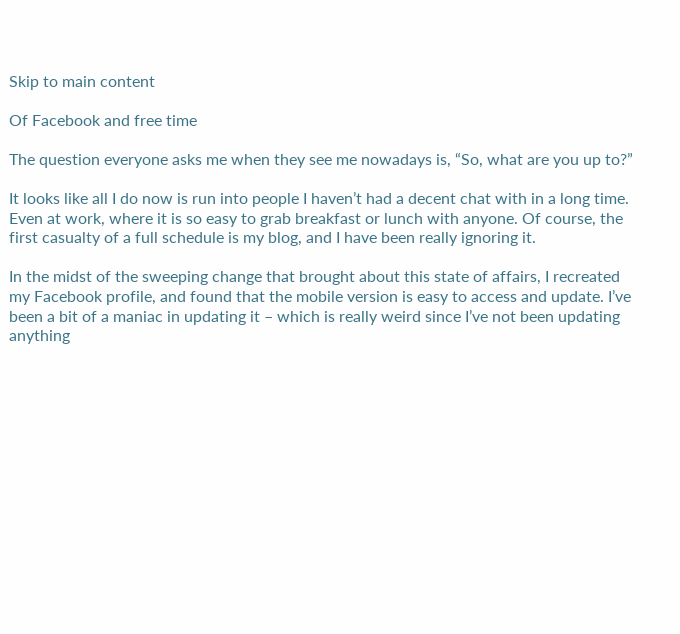Skip to main content

Of Facebook and free time

The question everyone asks me when they see me nowadays is, “So, what are you up to?”

It looks like all I do now is run into people I haven’t had a decent chat with in a long time. Even at work, where it is so easy to grab breakfast or lunch with anyone. Of course, the first casualty of a full schedule is my blog, and I have been really ignoring it.

In the midst of the sweeping change that brought about this state of affairs, I recreated my Facebook profile, and found that the mobile version is easy to access and update. I’ve been a bit of a maniac in updating it – which is really weird since I’ve not been updating anything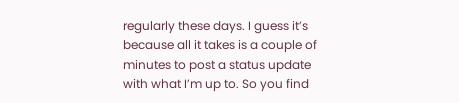regularly these days. I guess it’s because all it takes is a couple of minutes to post a status update with what I’m up to. So you find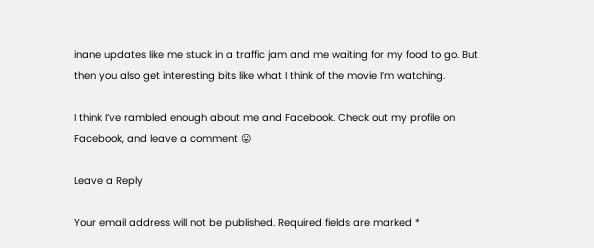inane updates like me stuck in a traffic jam and me waiting for my food to go. But then you also get interesting bits like what I think of the movie I’m watching.

I think I’ve rambled enough about me and Facebook. Check out my profile on Facebook, and leave a comment 😛

Leave a Reply

Your email address will not be published. Required fields are marked *